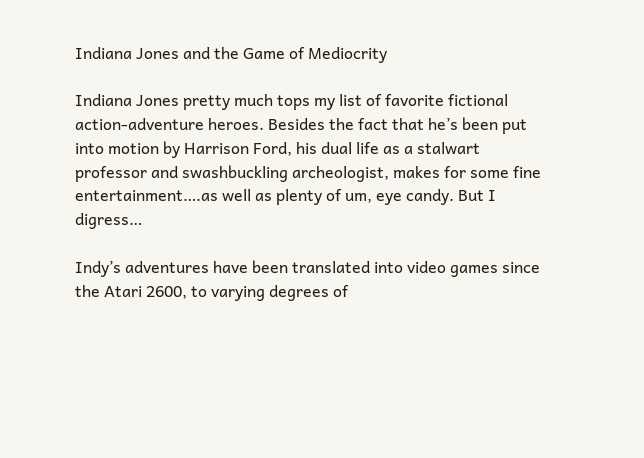Indiana Jones and the Game of Mediocrity

Indiana Jones pretty much tops my list of favorite fictional action-adventure heroes. Besides the fact that he’s been put into motion by Harrison Ford, his dual life as a stalwart professor and swashbuckling archeologist, makes for some fine entertainment….as well as plenty of um, eye candy. But I digress…

Indy’s adventures have been translated into video games since the Atari 2600, to varying degrees of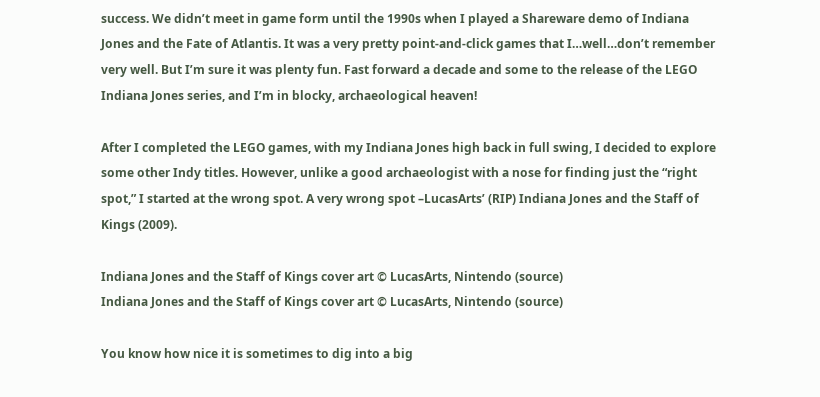success. We didn’t meet in game form until the 1990s when I played a Shareware demo of Indiana Jones and the Fate of Atlantis. It was a very pretty point-and-click games that I…well…don’t remember very well. But I’m sure it was plenty fun. Fast forward a decade and some to the release of the LEGO Indiana Jones series, and I’m in blocky, archaeological heaven!

After I completed the LEGO games, with my Indiana Jones high back in full swing, I decided to explore some other Indy titles. However, unlike a good archaeologist with a nose for finding just the “right spot,” I started at the wrong spot. A very wrong spot –LucasArts’ (RIP) Indiana Jones and the Staff of Kings (2009).

Indiana Jones and the Staff of Kings cover art © LucasArts, Nintendo (source)
Indiana Jones and the Staff of Kings cover art © LucasArts, Nintendo (source)

You know how nice it is sometimes to dig into a big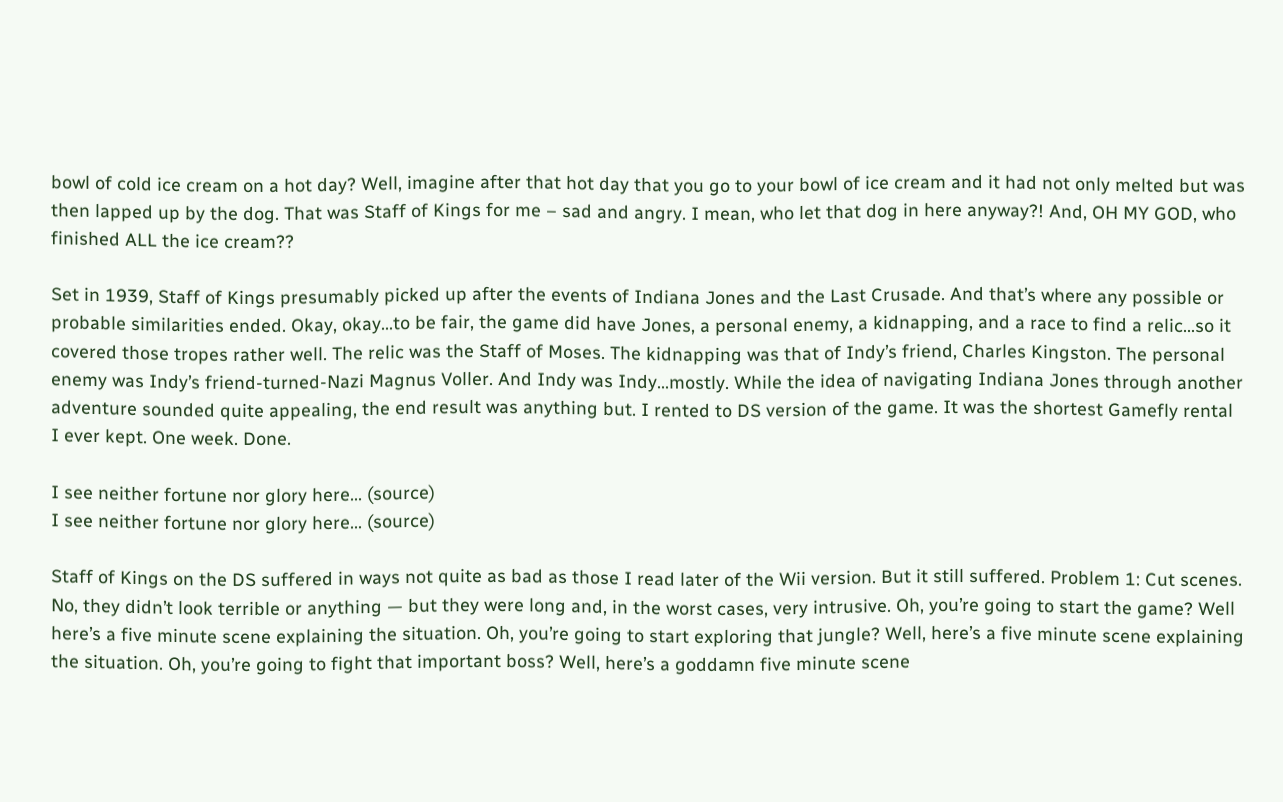bowl of cold ice cream on a hot day? Well, imagine after that hot day that you go to your bowl of ice cream and it had not only melted but was then lapped up by the dog. That was Staff of Kings for me – sad and angry. I mean, who let that dog in here anyway?! And, OH MY GOD, who finished ALL the ice cream??

Set in 1939, Staff of Kings presumably picked up after the events of Indiana Jones and the Last Crusade. And that’s where any possible or probable similarities ended. Okay, okay…to be fair, the game did have Jones, a personal enemy, a kidnapping, and a race to find a relic…so it covered those tropes rather well. The relic was the Staff of Moses. The kidnapping was that of Indy’s friend, Charles Kingston. The personal enemy was Indy’s friend-turned-Nazi Magnus Voller. And Indy was Indy…mostly. While the idea of navigating Indiana Jones through another adventure sounded quite appealing, the end result was anything but. I rented to DS version of the game. It was the shortest Gamefly rental I ever kept. One week. Done.

I see neither fortune nor glory here... (source)
I see neither fortune nor glory here… (source)

Staff of Kings on the DS suffered in ways not quite as bad as those I read later of the Wii version. But it still suffered. Problem 1: Cut scenes. No, they didn’t look terrible or anything — but they were long and, in the worst cases, very intrusive. Oh, you’re going to start the game? Well here’s a five minute scene explaining the situation. Oh, you’re going to start exploring that jungle? Well, here’s a five minute scene explaining the situation. Oh, you’re going to fight that important boss? Well, here’s a goddamn five minute scene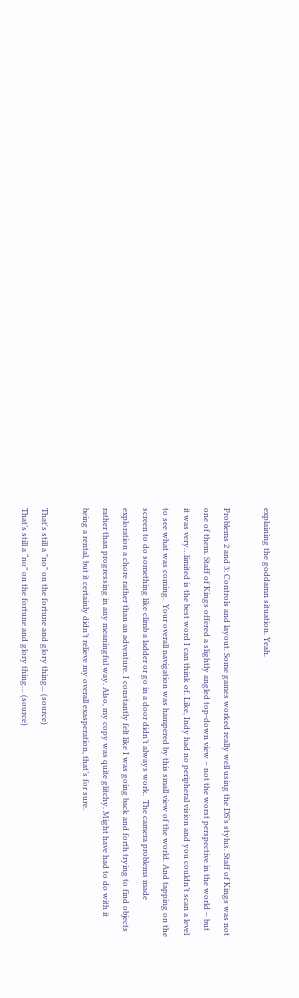explaining the goddamn situation. Yeah.

Problems 2 and 3: Controls and layout. Some games worked really well using the DS’s stylus. Staff of Kings was not one of them. Staff of Kings offered a slightly angled top-down view – not the worst perspective in the world – but it was very…limited is the best word I can think of. Like, Indy had no peripheral vision and you couldn’t scan a level to see what was coming.  Your overall navigation was hampered by this small view of the world. And tapping on the screen to do something like climb a ladder or go in a door didn’t always work.  The camera problems made exploration a chore rather than an adventure. I constantly felt like I was going back and forth trying to find objects rather than progressing in any meaningful way. Also, my copy was quite glitchy. Might have had to do with it being a rental, but it certainly didn’t relieve my overall exasperation, that’s for sure.

That's still a "no" on the fortune and glory thing... (source)
That’s still a “no” on the fortune and glory thing… (source)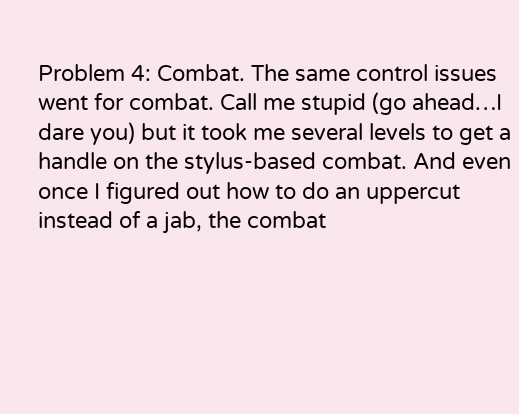Problem 4: Combat. The same control issues went for combat. Call me stupid (go ahead…I dare you) but it took me several levels to get a handle on the stylus-based combat. And even once I figured out how to do an uppercut instead of a jab, the combat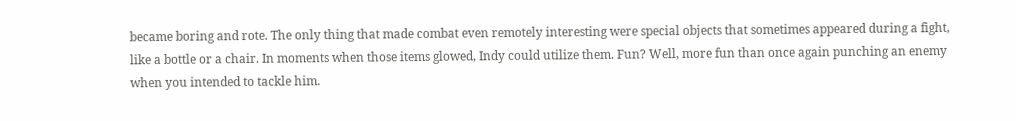became boring and rote. The only thing that made combat even remotely interesting were special objects that sometimes appeared during a fight, like a bottle or a chair. In moments when those items glowed, Indy could utilize them. Fun? Well, more fun than once again punching an enemy when you intended to tackle him.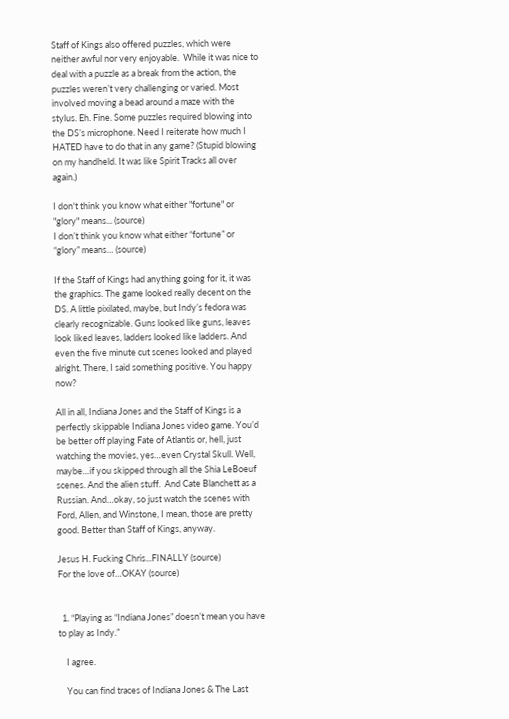Staff of Kings also offered puzzles, which were neither awful nor very enjoyable.  While it was nice to deal with a puzzle as a break from the action, the puzzles weren’t very challenging or varied. Most involved moving a bead around a maze with the stylus. Eh. Fine. Some puzzles required blowing into the DS’s microphone. Need I reiterate how much I HATED have to do that in any game? (Stupid blowing on my handheld. It was like Spirit Tracks all over again.)

I don't think you know what either "fortune" or "glory" means... (source)
I don’t think you know what either “fortune” or “glory” means… (source)

If the Staff of Kings had anything going for it, it was the graphics. The game looked really decent on the DS. A little pixilated, maybe, but Indy’s fedora was clearly recognizable. Guns looked like guns, leaves look liked leaves, ladders looked like ladders. And even the five minute cut scenes looked and played alright. There, I said something positive. You happy now?

All in all, Indiana Jones and the Staff of Kings is a perfectly skippable Indiana Jones video game. You’d be better off playing Fate of Atlantis or, hell, just watching the movies, yes…even Crystal Skull. Well, maybe…if you skipped through all the Shia LeBoeuf scenes. And the alien stuff.  And Cate Blanchett as a Russian. And…okay, so just watch the scenes with Ford, Allen, and Winstone, I mean, those are pretty good. Better than Staff of Kings, anyway.

Jesus H. Fucking Chris...FINALLY (source)
For the love of…OKAY (source)


  1. “Playing as “Indiana Jones” doesn’t mean you have to play as Indy.”

    I agree.

    You can find traces of Indiana Jones & The Last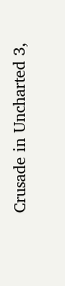Crusade in Uncharted 3,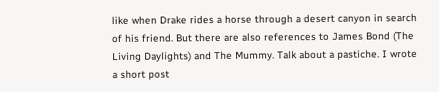like when Drake rides a horse through a desert canyon in search of his friend. But there are also references to James Bond (The Living Daylights) and The Mummy. Talk about a pastiche. I wrote a short post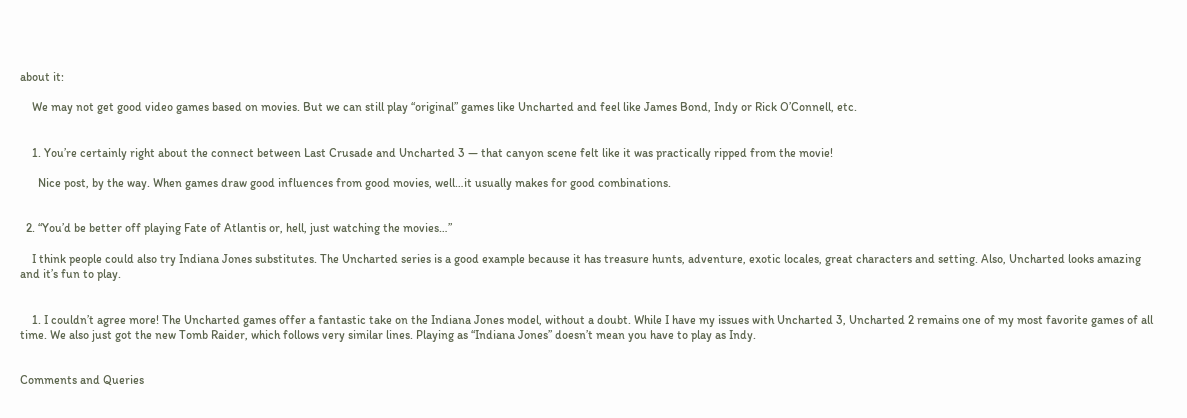about it:

    We may not get good video games based on movies. But we can still play “original” games like Uncharted and feel like James Bond, Indy or Rick O’Connell, etc.


    1. You’re certainly right about the connect between Last Crusade and Uncharted 3 — that canyon scene felt like it was practically ripped from the movie!

      Nice post, by the way. When games draw good influences from good movies, well…it usually makes for good combinations.


  2. “You’d be better off playing Fate of Atlantis or, hell, just watching the movies…”

    I think people could also try Indiana Jones substitutes. The Uncharted series is a good example because it has treasure hunts, adventure, exotic locales, great characters and setting. Also, Uncharted looks amazing and it’s fun to play.


    1. I couldn’t agree more! The Uncharted games offer a fantastic take on the Indiana Jones model, without a doubt. While I have my issues with Uncharted 3, Uncharted 2 remains one of my most favorite games of all time. We also just got the new Tomb Raider, which follows very similar lines. Playing as “Indiana Jones” doesn’t mean you have to play as Indy.


Comments and Queries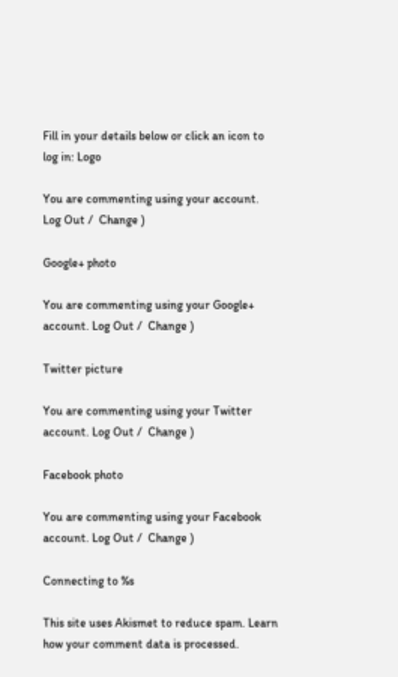Fill in your details below or click an icon to log in: Logo

You are commenting using your account. Log Out /  Change )

Google+ photo

You are commenting using your Google+ account. Log Out /  Change )

Twitter picture

You are commenting using your Twitter account. Log Out /  Change )

Facebook photo

You are commenting using your Facebook account. Log Out /  Change )

Connecting to %s

This site uses Akismet to reduce spam. Learn how your comment data is processed.